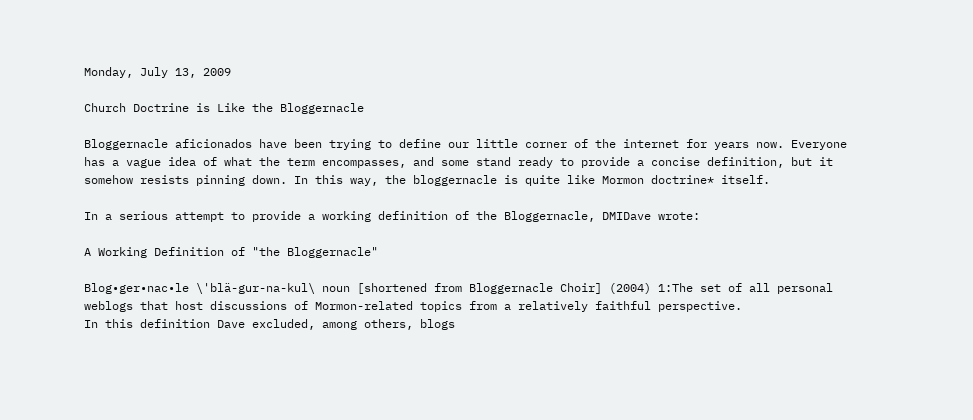Monday, July 13, 2009

Church Doctrine is Like the Bloggernacle

Bloggernacle aficionados have been trying to define our little corner of the internet for years now. Everyone has a vague idea of what the term encompasses, and some stand ready to provide a concise definition, but it somehow resists pinning down. In this way, the bloggernacle is quite like Mormon doctrine* itself.

In a serious attempt to provide a working definition of the Bloggernacle, DMIDave wrote:

A Working Definition of "the Bloggernacle"

Blog•ger•nac•le \'blä-gur-na-kul\ noun [shortened from Bloggernacle Choir] (2004) 1:The set of all personal weblogs that host discussions of Mormon-related topics from a relatively faithful perspective.
In this definition Dave excluded, among others, blogs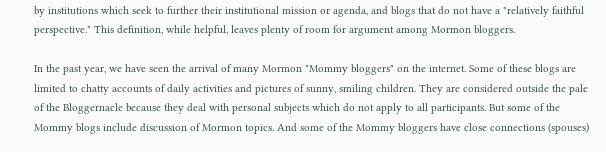by institutions which seek to further their institutional mission or agenda, and blogs that do not have a "relatively faithful perspective." This definition, while helpful, leaves plenty of room for argument among Mormon bloggers.

In the past year, we have seen the arrival of many Mormon "Mommy bloggers" on the internet. Some of these blogs are limited to chatty accounts of daily activities and pictures of sunny, smiling children. They are considered outside the pale of the Bloggernacle because they deal with personal subjects which do not apply to all participants. But some of the Mommy blogs include discussion of Mormon topics. And some of the Mommy bloggers have close connections (spouses)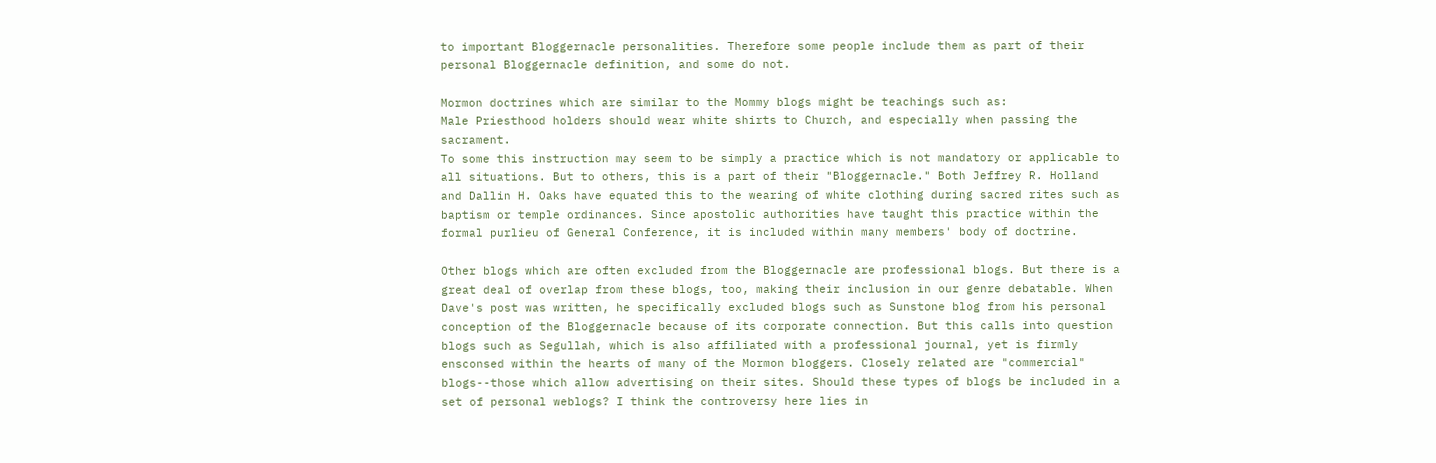to important Bloggernacle personalities. Therefore some people include them as part of their personal Bloggernacle definition, and some do not.

Mormon doctrines which are similar to the Mommy blogs might be teachings such as:
Male Priesthood holders should wear white shirts to Church, and especially when passing the sacrament.
To some this instruction may seem to be simply a practice which is not mandatory or applicable to all situations. But to others, this is a part of their "Bloggernacle." Both Jeffrey R. Holland and Dallin H. Oaks have equated this to the wearing of white clothing during sacred rites such as baptism or temple ordinances. Since apostolic authorities have taught this practice within the formal purlieu of General Conference, it is included within many members' body of doctrine.

Other blogs which are often excluded from the Bloggernacle are professional blogs. But there is a great deal of overlap from these blogs, too, making their inclusion in our genre debatable. When Dave's post was written, he specifically excluded blogs such as Sunstone blog from his personal conception of the Bloggernacle because of its corporate connection. But this calls into question blogs such as Segullah, which is also affiliated with a professional journal, yet is firmly ensconsed within the hearts of many of the Mormon bloggers. Closely related are "commercial" blogs--those which allow advertising on their sites. Should these types of blogs be included in a set of personal weblogs? I think the controversy here lies in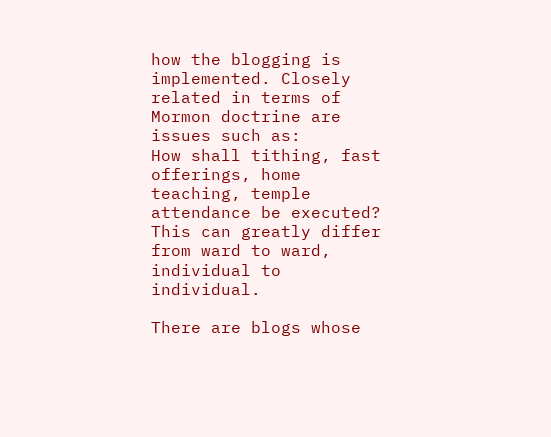how the blogging is implemented. Closely related in terms of Mormon doctrine are issues such as:
How shall tithing, fast offerings, home teaching, temple attendance be executed?
This can greatly differ from ward to ward, individual to individual.

There are blogs whose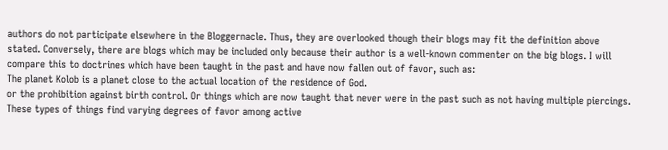authors do not participate elsewhere in the Bloggernacle. Thus, they are overlooked though their blogs may fit the definition above stated. Conversely, there are blogs which may be included only because their author is a well-known commenter on the big blogs. I will compare this to doctrines which have been taught in the past and have now fallen out of favor, such as:
The planet Kolob is a planet close to the actual location of the residence of God.
or the prohibition against birth control. Or things which are now taught that never were in the past such as not having multiple piercings. These types of things find varying degrees of favor among active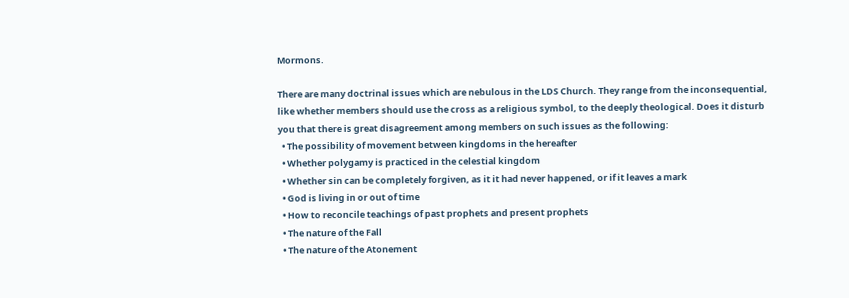Mormons.

There are many doctrinal issues which are nebulous in the LDS Church. They range from the inconsequential, like whether members should use the cross as a religious symbol, to the deeply theological. Does it disturb you that there is great disagreement among members on such issues as the following:
  • The possibility of movement between kingdoms in the hereafter
  • Whether polygamy is practiced in the celestial kingdom
  • Whether sin can be completely forgiven, as it it had never happened, or if it leaves a mark
  • God is living in or out of time
  • How to reconcile teachings of past prophets and present prophets
  • The nature of the Fall
  • The nature of the Atonement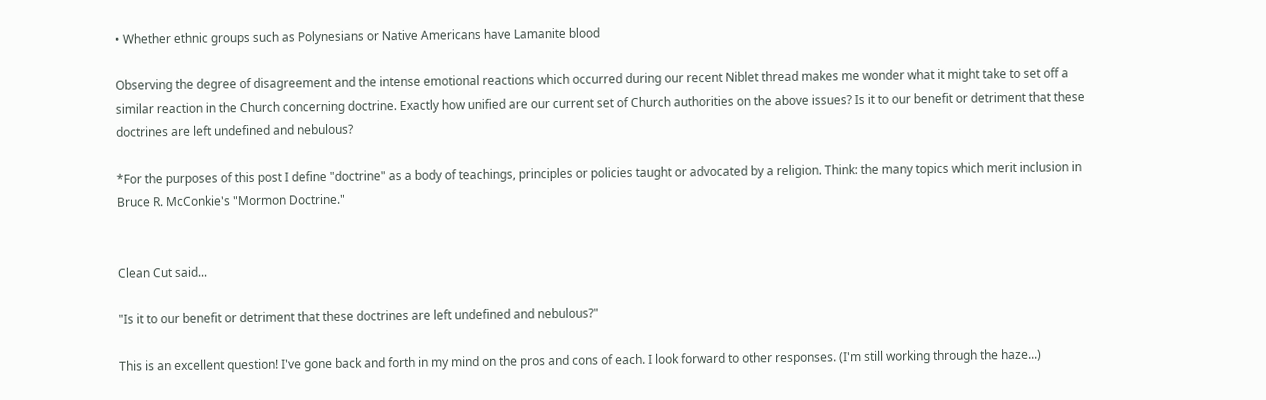• Whether ethnic groups such as Polynesians or Native Americans have Lamanite blood

Observing the degree of disagreement and the intense emotional reactions which occurred during our recent Niblet thread makes me wonder what it might take to set off a similar reaction in the Church concerning doctrine. Exactly how unified are our current set of Church authorities on the above issues? Is it to our benefit or detriment that these doctrines are left undefined and nebulous?

*For the purposes of this post I define "doctrine" as a body of teachings, principles or policies taught or advocated by a religion. Think: the many topics which merit inclusion in Bruce R. McConkie's "Mormon Doctrine."


Clean Cut said...

"Is it to our benefit or detriment that these doctrines are left undefined and nebulous?"

This is an excellent question! I've gone back and forth in my mind on the pros and cons of each. I look forward to other responses. (I'm still working through the haze...)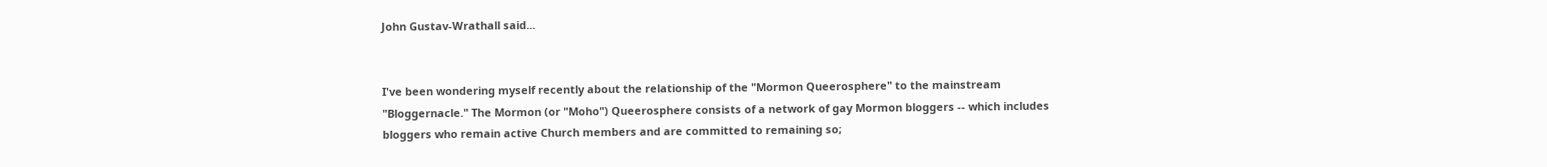John Gustav-Wrathall said...


I've been wondering myself recently about the relationship of the "Mormon Queerosphere" to the mainstream "Bloggernacle." The Mormon (or "Moho") Queerosphere consists of a network of gay Mormon bloggers -- which includes bloggers who remain active Church members and are committed to remaining so;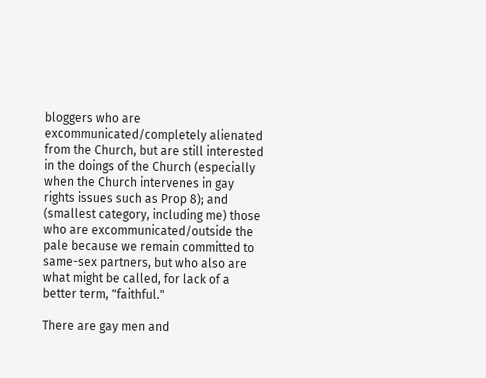bloggers who are excommunicated/completely alienated from the Church, but are still interested in the doings of the Church (especially when the Church intervenes in gay rights issues such as Prop 8); and (smallest category, including me) those who are excommunicated/outside the pale because we remain committed to same-sex partners, but who also are what might be called, for lack of a better term, "faithful."

There are gay men and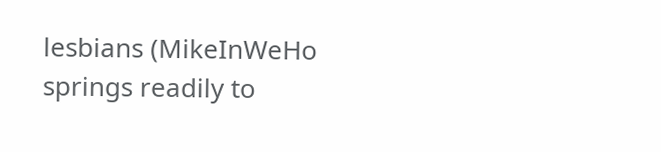lesbians (MikeInWeHo springs readily to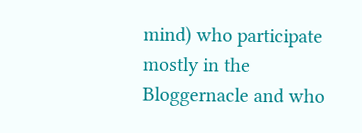mind) who participate mostly in the Bloggernacle and who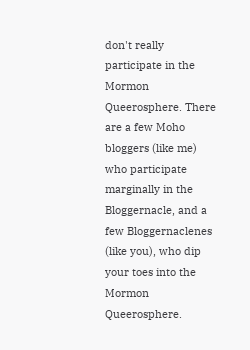don't really participate in the Mormon Queerosphere. There are a few Moho bloggers (like me) who participate marginally in the Bloggernacle, and a few Bloggernaclenes (like you), who dip your toes into the Mormon Queerosphere.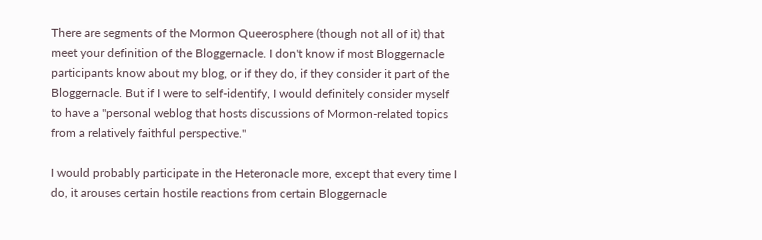There are segments of the Mormon Queerosphere (though not all of it) that meet your definition of the Bloggernacle. I don't know if most Bloggernacle participants know about my blog, or if they do, if they consider it part of the Bloggernacle. But if I were to self-identify, I would definitely consider myself to have a "personal weblog that hosts discussions of Mormon-related topics from a relatively faithful perspective."

I would probably participate in the Heteronacle more, except that every time I do, it arouses certain hostile reactions from certain Bloggernacle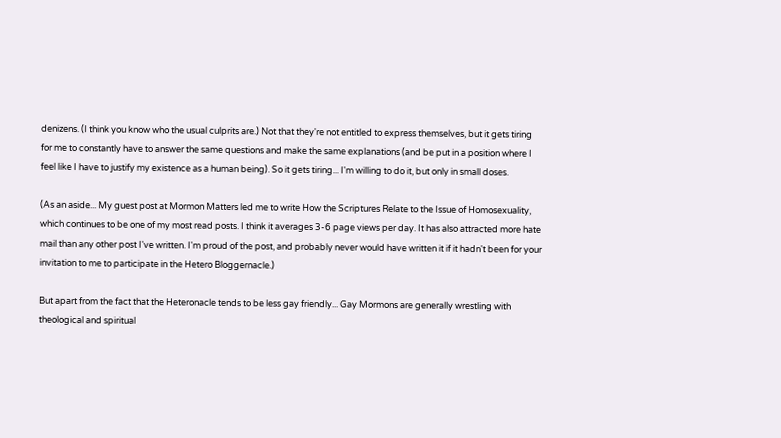denizens. (I think you know who the usual culprits are.) Not that they're not entitled to express themselves, but it gets tiring for me to constantly have to answer the same questions and make the same explanations (and be put in a position where I feel like I have to justify my existence as a human being). So it gets tiring... I'm willing to do it, but only in small doses.

(As an aside... My guest post at Mormon Matters led me to write How the Scriptures Relate to the Issue of Homosexuality, which continues to be one of my most read posts. I think it averages 3-6 page views per day. It has also attracted more hate mail than any other post I've written. I'm proud of the post, and probably never would have written it if it hadn't been for your invitation to me to participate in the Hetero Bloggernacle.)

But apart from the fact that the Heteronacle tends to be less gay friendly... Gay Mormons are generally wrestling with theological and spiritual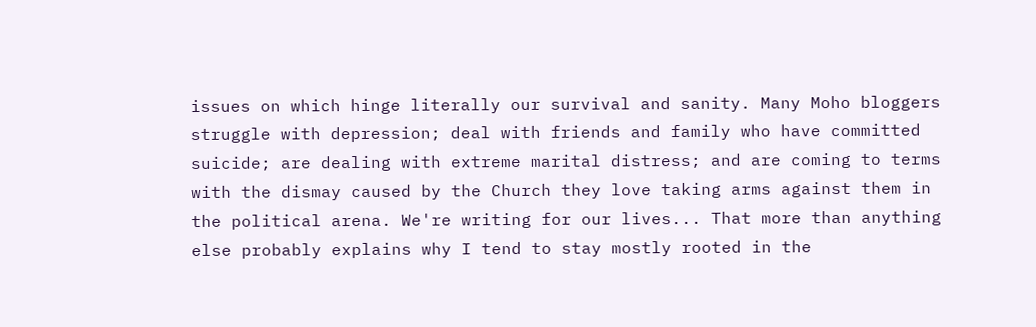issues on which hinge literally our survival and sanity. Many Moho bloggers struggle with depression; deal with friends and family who have committed suicide; are dealing with extreme marital distress; and are coming to terms with the dismay caused by the Church they love taking arms against them in the political arena. We're writing for our lives... That more than anything else probably explains why I tend to stay mostly rooted in the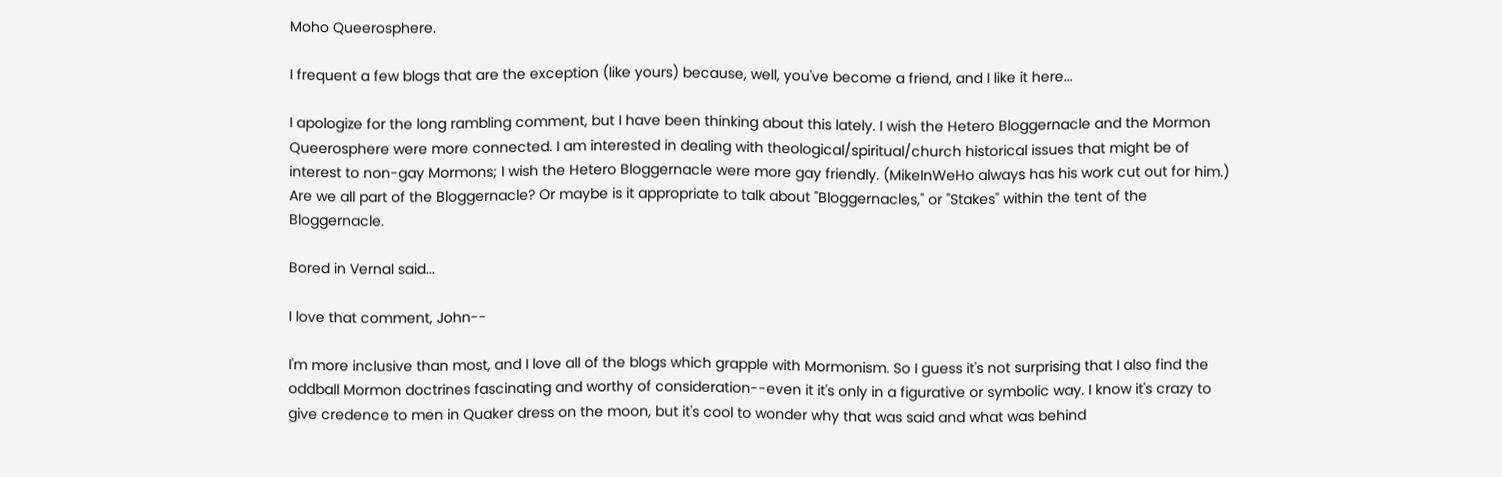Moho Queerosphere.

I frequent a few blogs that are the exception (like yours) because, well, you've become a friend, and I like it here...

I apologize for the long rambling comment, but I have been thinking about this lately. I wish the Hetero Bloggernacle and the Mormon Queerosphere were more connected. I am interested in dealing with theological/spiritual/church historical issues that might be of interest to non-gay Mormons; I wish the Hetero Bloggernacle were more gay friendly. (MikeInWeHo always has his work cut out for him.) Are we all part of the Bloggernacle? Or maybe is it appropriate to talk about "Bloggernacles," or "Stakes" within the tent of the Bloggernacle.

Bored in Vernal said...

I love that comment, John--

I'm more inclusive than most, and I love all of the blogs which grapple with Mormonism. So I guess it's not surprising that I also find the oddball Mormon doctrines fascinating and worthy of consideration--even it it's only in a figurative or symbolic way. I know it's crazy to give credence to men in Quaker dress on the moon, but it's cool to wonder why that was said and what was behind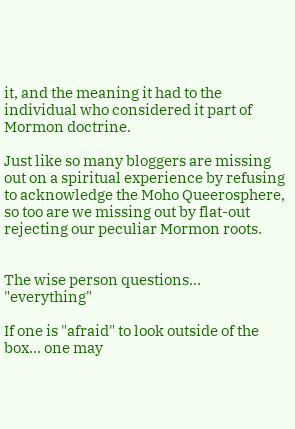it, and the meaning it had to the individual who considered it part of Mormon doctrine.

Just like so many bloggers are missing out on a spiritual experience by refusing to acknowledge the Moho Queerosphere, so too are we missing out by flat-out rejecting our peculiar Mormon roots.


The wise person questions... "everything"

If one is "afraid" to look outside of the box... one may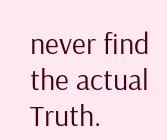never find the actual Truth.